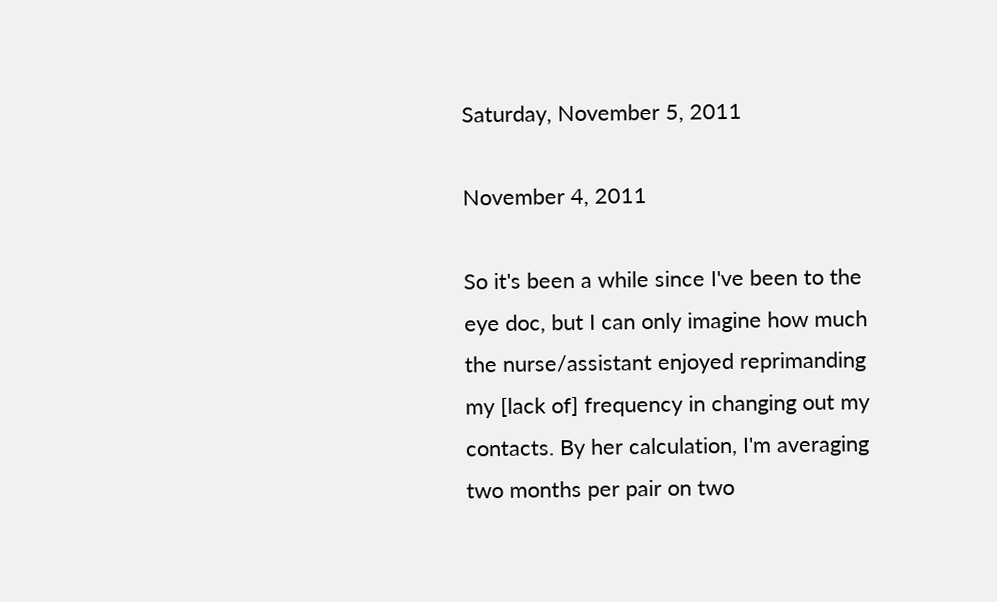Saturday, November 5, 2011

November 4, 2011

So it's been a while since I've been to the eye doc, but I can only imagine how much the nurse/assistant enjoyed reprimanding my [lack of] frequency in changing out my contacts. By her calculation, I'm averaging two months per pair on two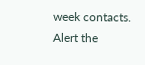week contacts. Alert the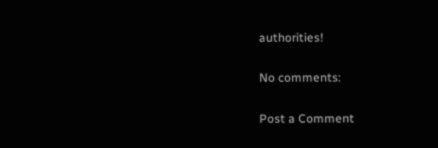authorities!

No comments:

Post a Comment